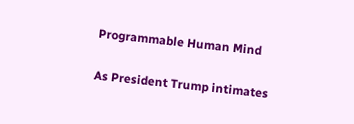Programmable Human Mind

As President Trump intimates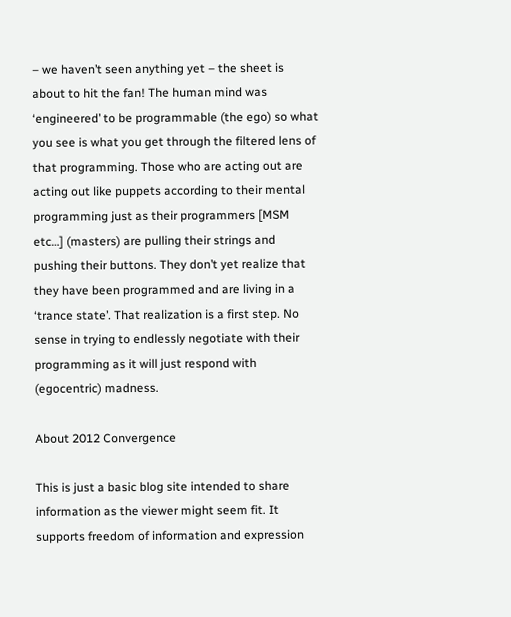– we haven’t seen anything yet – the sheet is about to hit the fan! The human mind was ‘engineered’ to be programmable (the ego) so what you see is what you get through the filtered lens of that programming. Those who are acting out are acting out like puppets according to their mental programming just as their programmers [MSM etc…] (masters) are pulling their strings and pushing their buttons. They don’t yet realize that they have been programmed and are living in a ‘trance state’. That realization is a first step. No sense in trying to endlessly negotiate with their programming as it will just respond with (egocentric) madness.

About 2012 Convergence

This is just a basic blog site intended to share information as the viewer might seem fit. It supports freedom of information and expression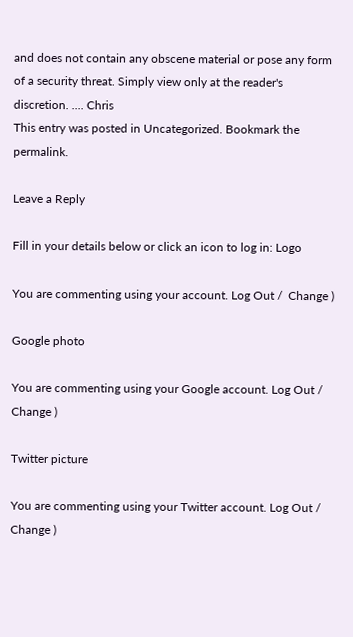and does not contain any obscene material or pose any form of a security threat. Simply view only at the reader's discretion. .... Chris
This entry was posted in Uncategorized. Bookmark the permalink.

Leave a Reply

Fill in your details below or click an icon to log in: Logo

You are commenting using your account. Log Out /  Change )

Google photo

You are commenting using your Google account. Log Out /  Change )

Twitter picture

You are commenting using your Twitter account. Log Out /  Change )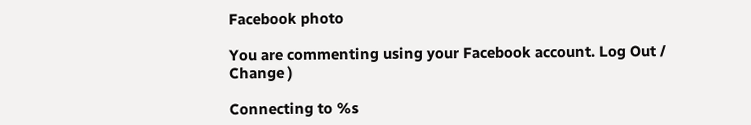Facebook photo

You are commenting using your Facebook account. Log Out /  Change )

Connecting to %s